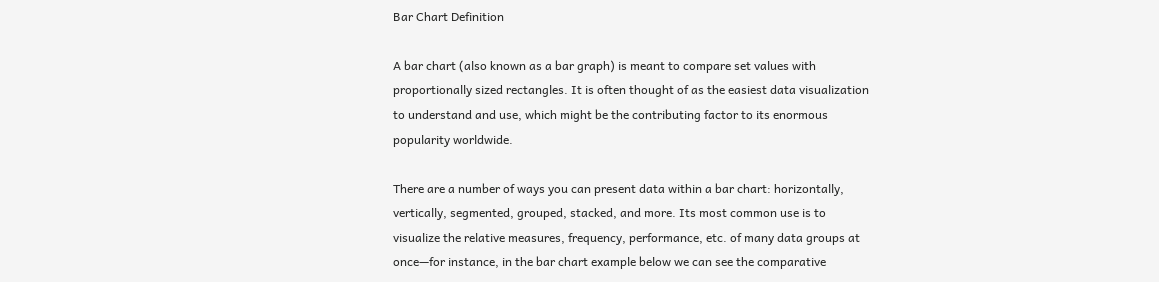Bar Chart Definition

A bar chart (also known as a bar graph) is meant to compare set values with proportionally sized rectangles. It is often thought of as the easiest data visualization to understand and use, which might be the contributing factor to its enormous popularity worldwide.

There are a number of ways you can present data within a bar chart: horizontally, vertically, segmented, grouped, stacked, and more. Its most common use is to visualize the relative measures, frequency, performance, etc. of many data groups at once—for instance, in the bar chart example below we can see the comparative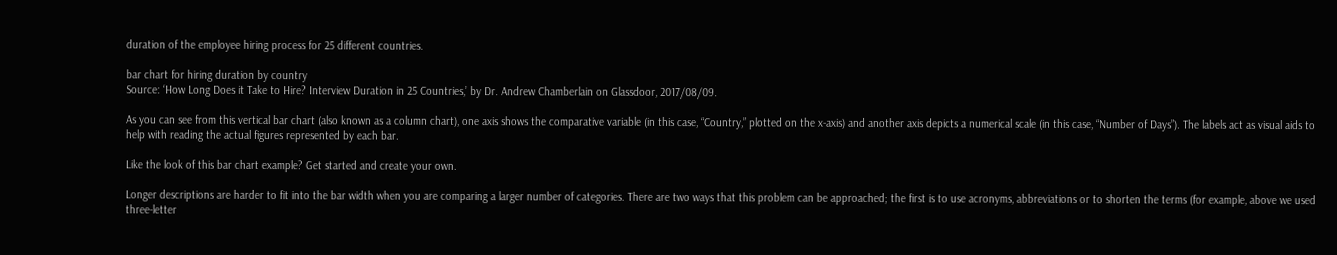duration of the employee hiring process for 25 different countries.

bar chart for hiring duration by country
Source: ‘How Long Does it Take to Hire? Interview Duration in 25 Countries,’ by Dr. Andrew Chamberlain on Glassdoor, 2017/08/09.

As you can see from this vertical bar chart (also known as a column chart), one axis shows the comparative variable (in this case, “Country,” plotted on the x-axis) and another axis depicts a numerical scale (in this case, “Number of Days”). The labels act as visual aids to help with reading the actual figures represented by each bar.

Like the look of this bar chart example? Get started and create your own.

Longer descriptions are harder to fit into the bar width when you are comparing a larger number of categories. There are two ways that this problem can be approached; the first is to use acronyms, abbreviations or to shorten the terms (for example, above we used three-letter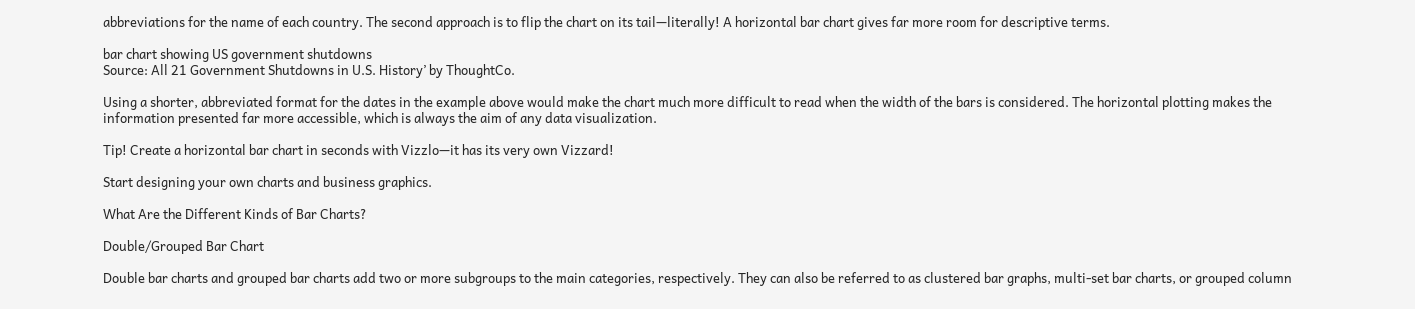abbreviations for the name of each country. The second approach is to flip the chart on its tail—literally! A horizontal bar chart gives far more room for descriptive terms.

bar chart showing US government shutdowns
Source: All 21 Government Shutdowns in U.S. History’ by ThoughtCo.

Using a shorter, abbreviated format for the dates in the example above would make the chart much more difficult to read when the width of the bars is considered. The horizontal plotting makes the information presented far more accessible, which is always the aim of any data visualization.

Tip! Create a horizontal bar chart in seconds with Vizzlo—it has its very own Vizzard!

Start designing your own charts and business graphics.

What Are the Different Kinds of Bar Charts?

Double/Grouped Bar Chart

Double bar charts and grouped bar charts add two or more subgroups to the main categories, respectively. They can also be referred to as clustered bar graphs, multi-set bar charts, or grouped column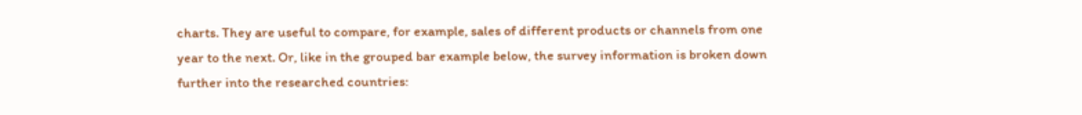charts. They are useful to compare, for example, sales of different products or channels from one year to the next. Or, like in the grouped bar example below, the survey information is broken down further into the researched countries: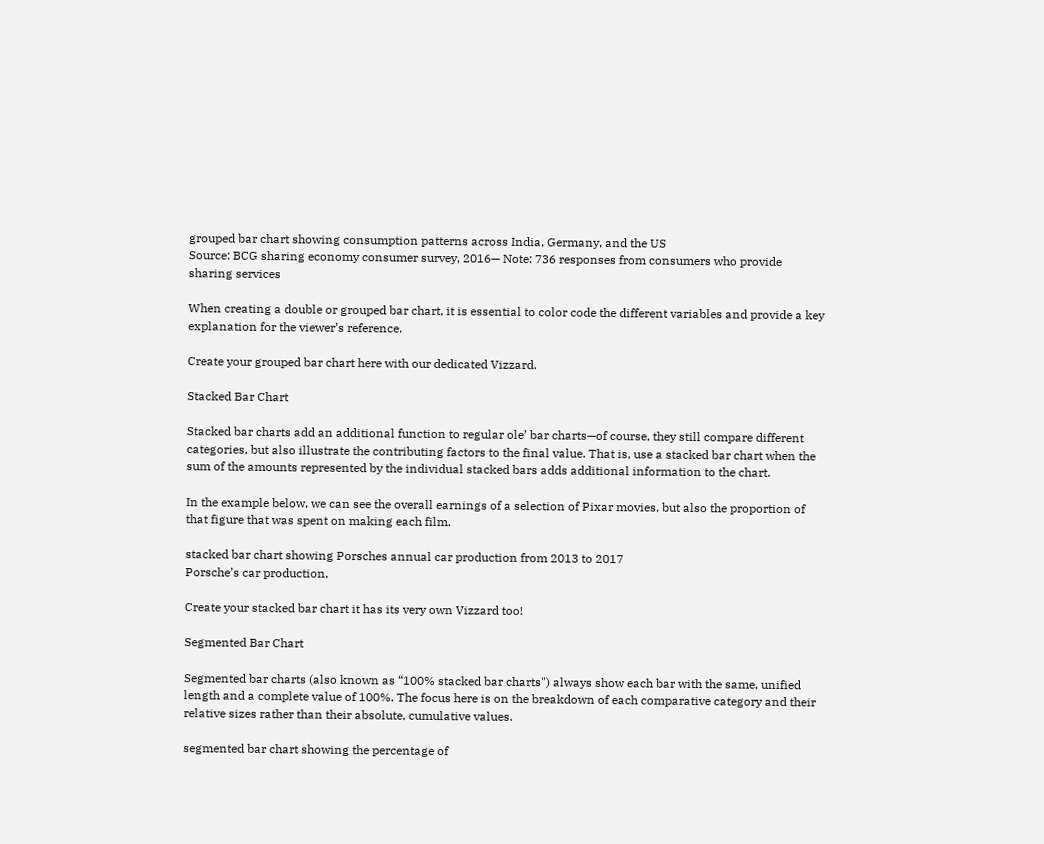grouped bar chart showing consumption patterns across India, Germany, and the US
Source: BCG sharing economy consumer survey, 2016— Note: 736 responses from consumers who provide sharing services

When creating a double or grouped bar chart, it is essential to color code the different variables and provide a key explanation for the viewer’s reference.

Create your grouped bar chart here with our dedicated Vizzard.

Stacked Bar Chart

Stacked bar charts add an additional function to regular ole’ bar charts—of course, they still compare different categories, but also illustrate the contributing factors to the final value. That is, use a stacked bar chart when the sum of the amounts represented by the individual stacked bars adds additional information to the chart.

In the example below, we can see the overall earnings of a selection of Pixar movies, but also the proportion of that figure that was spent on making each film.

stacked bar chart showing Porsches annual car production from 2013 to 2017
Porsche’s car production,

Create your stacked bar chart it has its very own Vizzard too!

Segmented Bar Chart

Segmented bar charts (also known as “100% stacked bar charts") always show each bar with the same, unified length and a complete value of 100%. The focus here is on the breakdown of each comparative category and their relative sizes rather than their absolute, cumulative values.

segmented bar chart showing the percentage of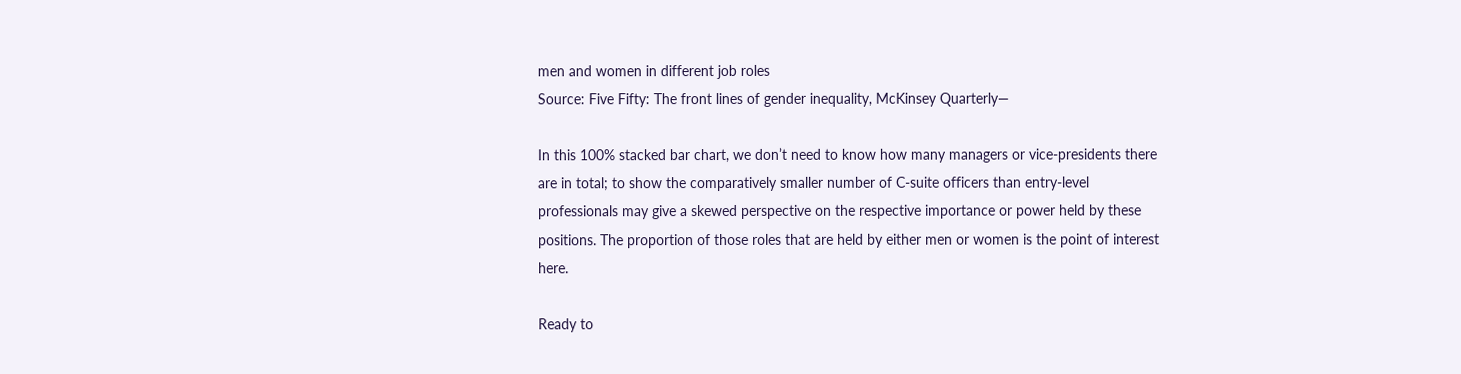men and women in different job roles
Source: Five Fifty: The front lines of gender inequality, McKinsey Quarterly—

In this 100% stacked bar chart, we don’t need to know how many managers or vice-presidents there are in total; to show the comparatively smaller number of C-suite officers than entry-level professionals may give a skewed perspective on the respective importance or power held by these positions. The proportion of those roles that are held by either men or women is the point of interest here.

Ready to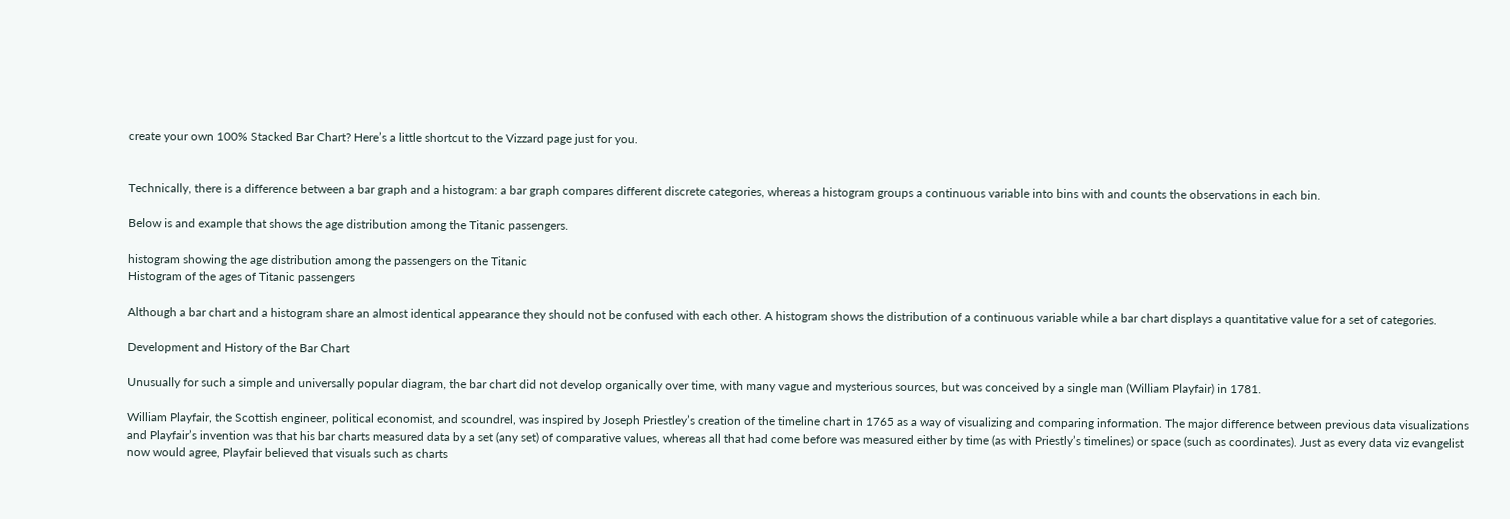create your own 100% Stacked Bar Chart? Here’s a little shortcut to the Vizzard page just for you.


Technically, there is a difference between a bar graph and a histogram: a bar graph compares different discrete categories, whereas a histogram groups a continuous variable into bins with and counts the observations in each bin.

Below is and example that shows the age distribution among the Titanic passengers.

histogram showing the age distribution among the passengers on the Titanic
Histogram of the ages of Titanic passengers

Although a bar chart and a histogram share an almost identical appearance they should not be confused with each other. A histogram shows the distribution of a continuous variable while a bar chart displays a quantitative value for a set of categories.

Development and History of the Bar Chart

Unusually for such a simple and universally popular diagram, the bar chart did not develop organically over time, with many vague and mysterious sources, but was conceived by a single man (William Playfair) in 1781.

William Playfair, the Scottish engineer, political economist, and scoundrel, was inspired by Joseph Priestley’s creation of the timeline chart in 1765 as a way of visualizing and comparing information. The major difference between previous data visualizations and Playfair’s invention was that his bar charts measured data by a set (any set) of comparative values, whereas all that had come before was measured either by time (as with Priestly’s timelines) or space (such as coordinates). Just as every data viz evangelist now would agree, Playfair believed that visuals such as charts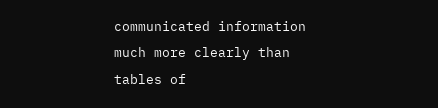communicated information much more clearly than tables of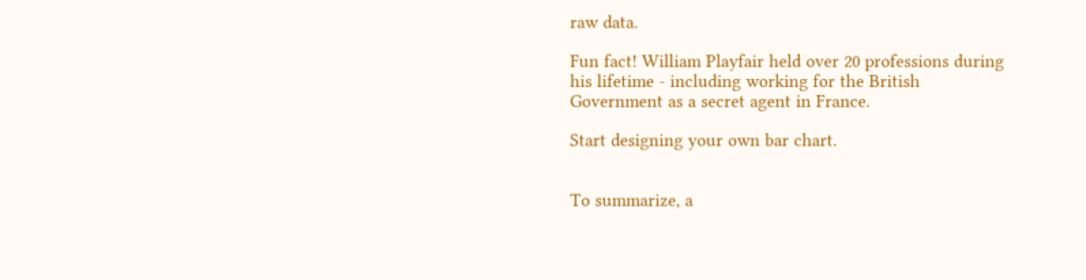raw data.

Fun fact! William Playfair held over 20 professions during his lifetime - including working for the British Government as a secret agent in France.

Start designing your own bar chart.


To summarize, a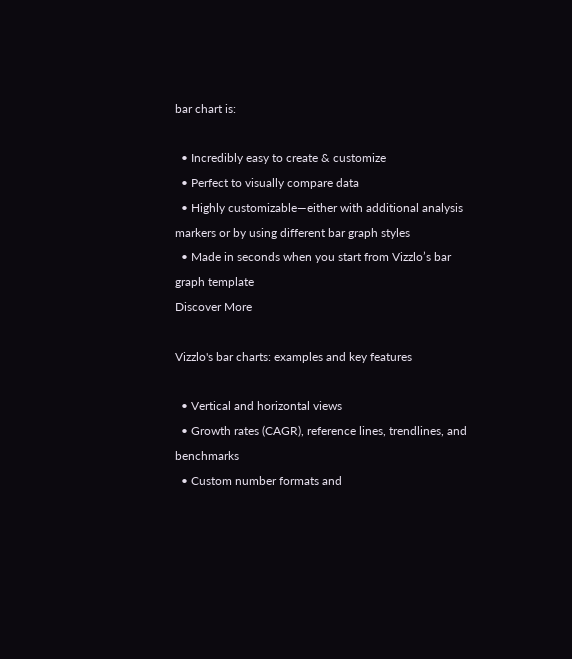bar chart is:

  • Incredibly easy to create & customize
  • Perfect to visually compare data
  • Highly customizable—either with additional analysis markers or by using different bar graph styles
  • Made in seconds when you start from Vizzlo’s bar graph template
Discover More

Vizzlo's bar charts: examples and key features

  • Vertical and horizontal views
  • Growth rates (CAGR), reference lines, trendlines, and benchmarks
  • Custom number formats and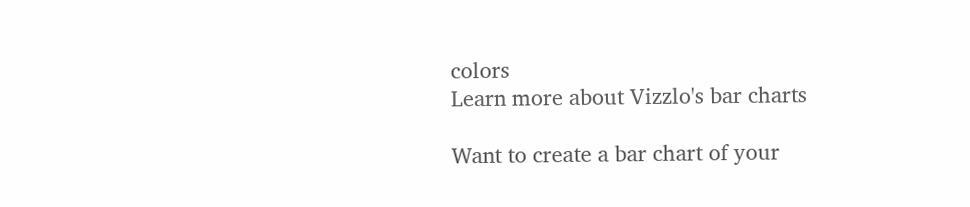colors
Learn more about Vizzlo's bar charts

Want to create a bar chart of your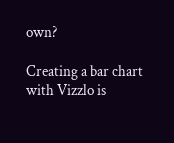own?

Creating a bar chart with Vizzlo is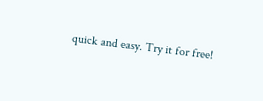quick and easy. Try it for free!